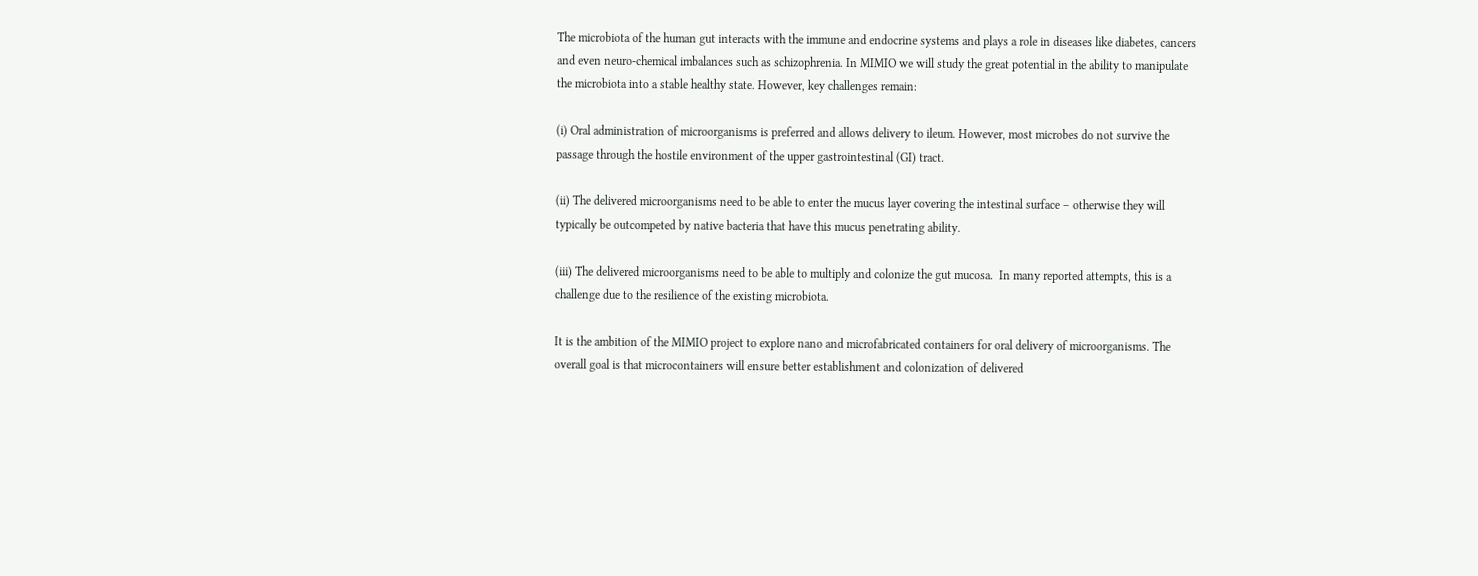The microbiota of the human gut interacts with the immune and endocrine systems and plays a role in diseases like diabetes, cancers and even neuro-chemical imbalances such as schizophrenia. In MIMIO we will study the great potential in the ability to manipulate the microbiota into a stable healthy state. However, key challenges remain:

(i) Oral administration of microorganisms is preferred and allows delivery to ileum. However, most microbes do not survive the passage through the hostile environment of the upper gastrointestinal (GI) tract.

(ii) The delivered microorganisms need to be able to enter the mucus layer covering the intestinal surface – otherwise they will typically be outcompeted by native bacteria that have this mucus penetrating ability.

(iii) The delivered microorganisms need to be able to multiply and colonize the gut mucosa.  In many reported attempts, this is a challenge due to the resilience of the existing microbiota.

It is the ambition of the MIMIO project to explore nano and microfabricated containers for oral delivery of microorganisms. The overall goal is that microcontainers will ensure better establishment and colonization of delivered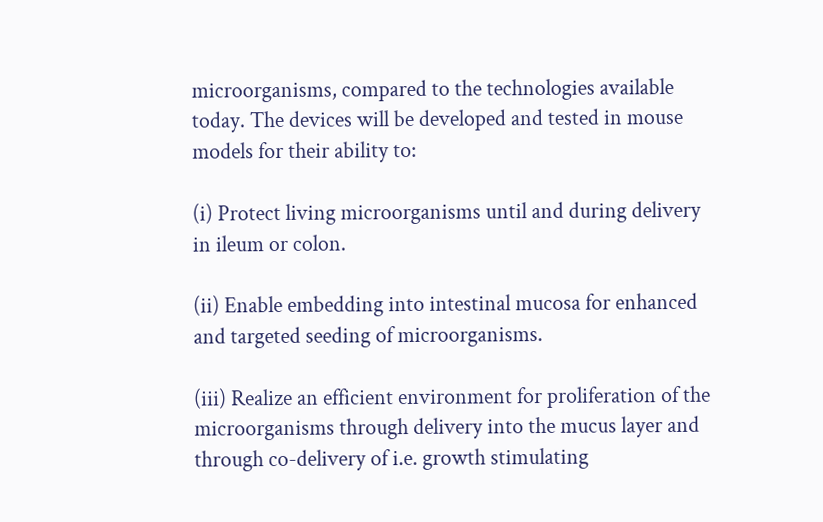microorganisms, compared to the technologies available today. The devices will be developed and tested in mouse models for their ability to:

(i) Protect living microorganisms until and during delivery in ileum or colon.

(ii) Enable embedding into intestinal mucosa for enhanced and targeted seeding of microorganisms.

(iii) Realize an efficient environment for proliferation of the microorganisms through delivery into the mucus layer and through co-delivery of i.e. growth stimulating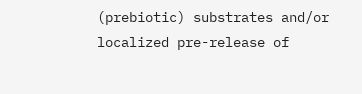(prebiotic) substrates and/or localized pre-release of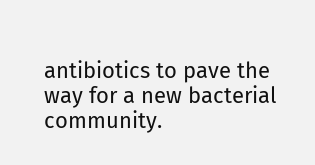antibiotics to pave the way for a new bacterial community.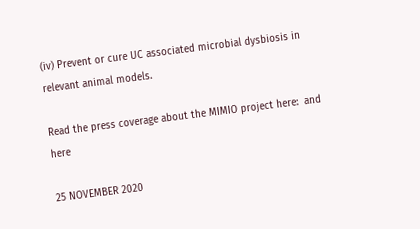(iv) Prevent or cure UC associated microbial dysbiosis in relevant animal models.

Read the press coverage about the MIMIO project here:  and here

25 NOVEMBER 2020